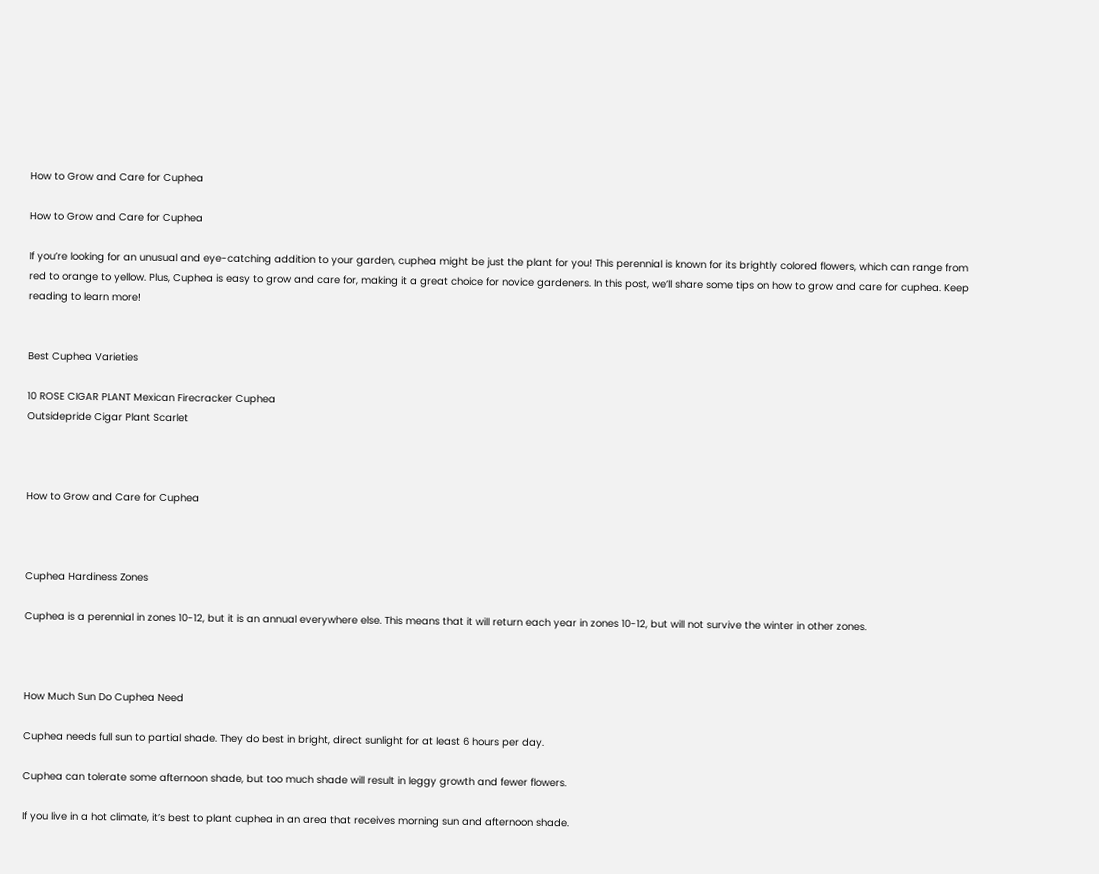How to Grow and Care for Cuphea

How to Grow and Care for Cuphea

If you’re looking for an unusual and eye-catching addition to your garden, cuphea might be just the plant for you! This perennial is known for its brightly colored flowers, which can range from red to orange to yellow. Plus, Cuphea is easy to grow and care for, making it a great choice for novice gardeners. In this post, we’ll share some tips on how to grow and care for cuphea. Keep reading to learn more!


Best Cuphea Varieties

10 ROSE CIGAR PLANT Mexican Firecracker Cuphea
Outsidepride Cigar Plant Scarlet



How to Grow and Care for Cuphea



Cuphea Hardiness Zones

Cuphea is a perennial in zones 10-12, but it is an annual everywhere else. This means that it will return each year in zones 10-12, but will not survive the winter in other zones.



How Much Sun Do Cuphea Need

Cuphea needs full sun to partial shade. They do best in bright, direct sunlight for at least 6 hours per day.

Cuphea can tolerate some afternoon shade, but too much shade will result in leggy growth and fewer flowers.

If you live in a hot climate, it’s best to plant cuphea in an area that receives morning sun and afternoon shade.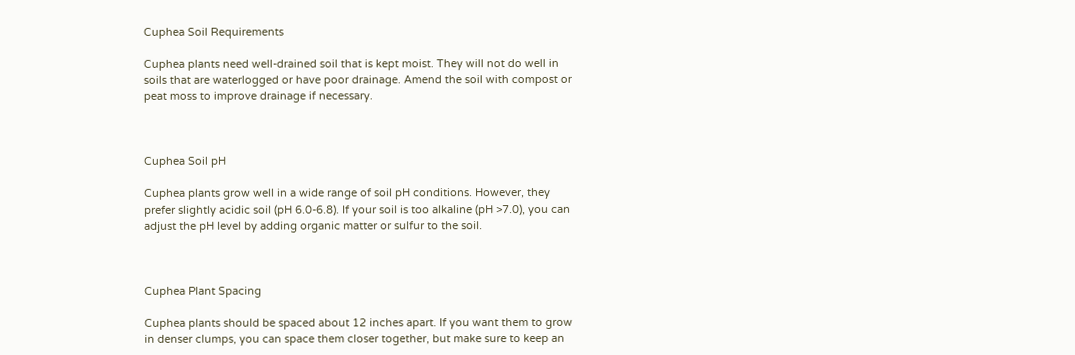Cuphea Soil Requirements

Cuphea plants need well-drained soil that is kept moist. They will not do well in soils that are waterlogged or have poor drainage. Amend the soil with compost or peat moss to improve drainage if necessary.



Cuphea Soil pH

Cuphea plants grow well in a wide range of soil pH conditions. However, they prefer slightly acidic soil (pH 6.0-6.8). If your soil is too alkaline (pH >7.0), you can adjust the pH level by adding organic matter or sulfur to the soil.



Cuphea Plant Spacing

Cuphea plants should be spaced about 12 inches apart. If you want them to grow in denser clumps, you can space them closer together, but make sure to keep an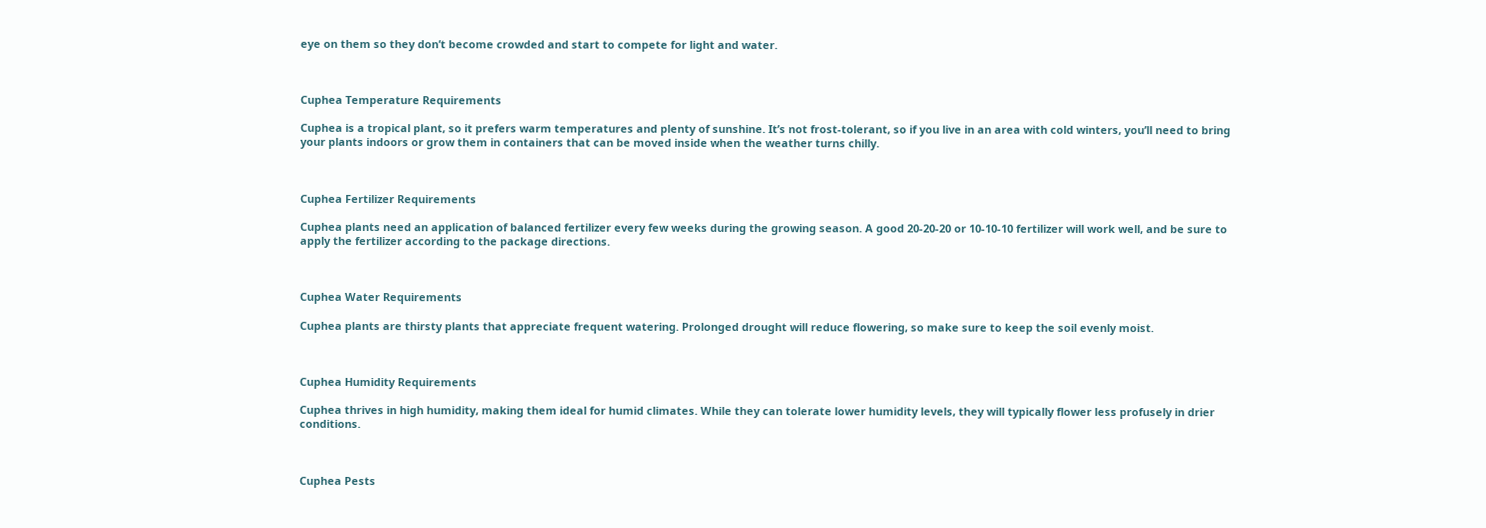eye on them so they don’t become crowded and start to compete for light and water.



Cuphea Temperature Requirements

Cuphea is a tropical plant, so it prefers warm temperatures and plenty of sunshine. It’s not frost-tolerant, so if you live in an area with cold winters, you’ll need to bring your plants indoors or grow them in containers that can be moved inside when the weather turns chilly.



Cuphea Fertilizer Requirements

Cuphea plants need an application of balanced fertilizer every few weeks during the growing season. A good 20-20-20 or 10-10-10 fertilizer will work well, and be sure to apply the fertilizer according to the package directions.



Cuphea Water Requirements

Cuphea plants are thirsty plants that appreciate frequent watering. Prolonged drought will reduce flowering, so make sure to keep the soil evenly moist.



Cuphea Humidity Requirements

Cuphea thrives in high humidity, making them ideal for humid climates. While they can tolerate lower humidity levels, they will typically flower less profusely in drier conditions.



Cuphea Pests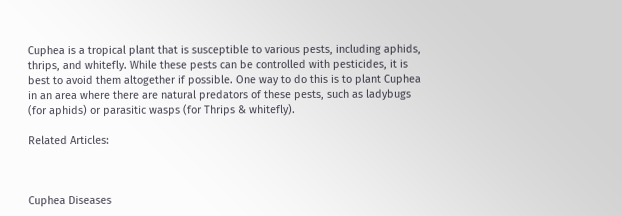Cuphea is a tropical plant that is susceptible to various pests, including aphids, thrips, and whitefly. While these pests can be controlled with pesticides, it is best to avoid them altogether if possible. One way to do this is to plant Cuphea in an area where there are natural predators of these pests, such as ladybugs (for aphids) or parasitic wasps (for Thrips & whitefly).

Related Articles:



Cuphea Diseases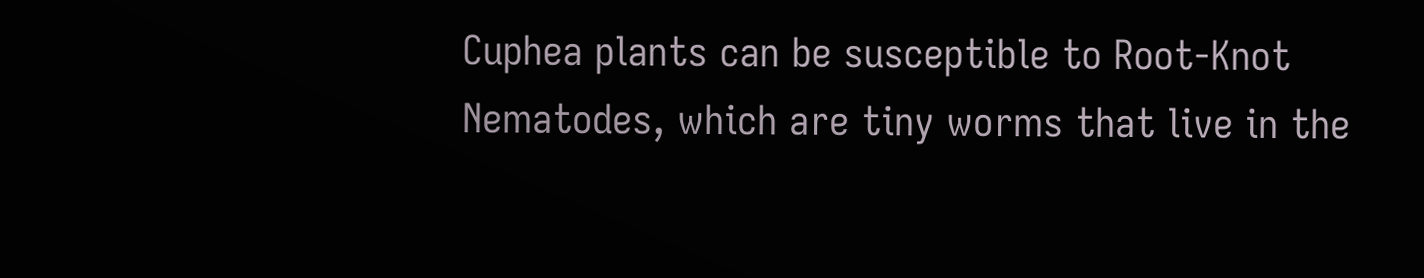Cuphea plants can be susceptible to Root-Knot Nematodes, which are tiny worms that live in the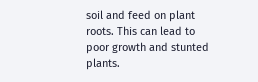soil and feed on plant roots. This can lead to poor growth and stunted plants.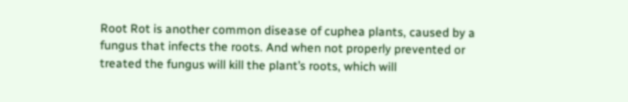Root Rot is another common disease of cuphea plants, caused by a fungus that infects the roots. And when not properly prevented or treated the fungus will kill the plant’s roots, which will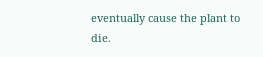eventually cause the plant to die.